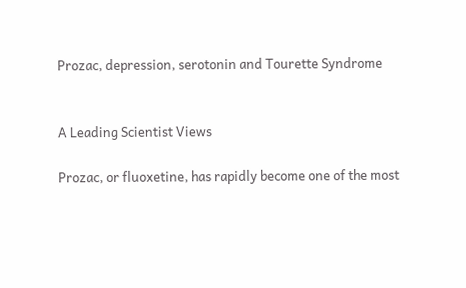Prozac, depression, serotonin and Tourette Syndrome


A Leading Scientist Views

Prozac, or fluoxetine, has rapidly become one of the most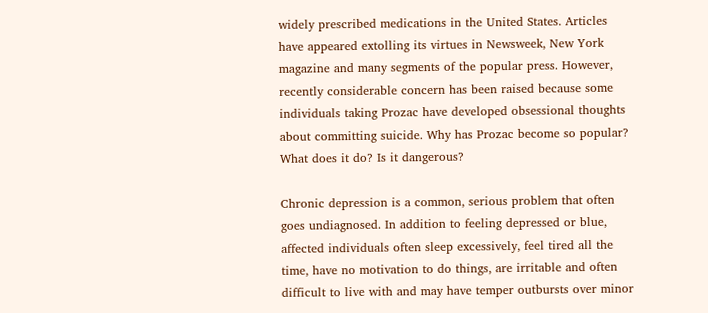widely prescribed medications in the United States. Articles have appeared extolling its virtues in Newsweek, New York magazine and many segments of the popular press. However, recently considerable concern has been raised because some individuals taking Prozac have developed obsessional thoughts about committing suicide. Why has Prozac become so popular? What does it do? Is it dangerous?

Chronic depression is a common, serious problem that often goes undiagnosed. In addition to feeling depressed or blue, affected individuals often sleep excessively, feel tired all the time, have no motivation to do things, are irritable and often difficult to live with and may have temper outbursts over minor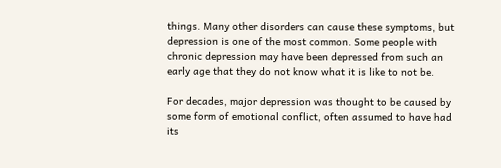things. Many other disorders can cause these symptoms, but depression is one of the most common. Some people with chronic depression may have been depressed from such an early age that they do not know what it is like to not be.

For decades, major depression was thought to be caused by some form of emotional conflict, often assumed to have had its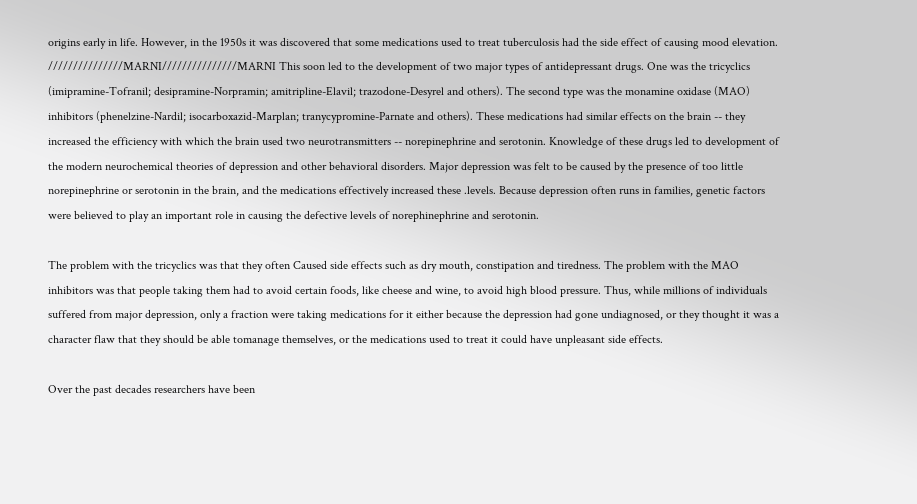origins early in life. However, in the 1950s it was discovered that some medications used to treat tuberculosis had the side effect of causing mood elevation. ///////////////MARNI///////////////MARNI This soon led to the development of two major types of antidepressant drugs. One was the tricyclics (imipramine-Tofranil; desipramine-Norpramin; amitripline-Elavil; trazodone-Desyrel and others). The second type was the monamine oxidase (MAO) inhibitors (phenelzine-Nardil; isocarboxazid-Marplan; tranycypromine-Parnate and others). These medications had similar effects on the brain -- they increased the efficiency with which the brain used two neurotransmitters -- norepinephrine and serotonin. Knowledge of these drugs led to development of the modern neurochemical theories of depression and other behavioral disorders. Major depression was felt to be caused by the presence of too little norepinephrine or serotonin in the brain, and the medications effectively increased these .levels. Because depression often runs in families, genetic factors were believed to play an important role in causing the defective levels of norephinephrine and serotonin.

The problem with the tricyclics was that they often Caused side effects such as dry mouth, constipation and tiredness. The problem with the MAO inhibitors was that people taking them had to avoid certain foods, like cheese and wine, to avoid high blood pressure. Thus, while millions of individuals suffered from major depression, only a fraction were taking medications for it either because the depression had gone undiagnosed, or they thought it was a character flaw that they should be able tomanage themselves, or the medications used to treat it could have unpleasant side effects.

Over the past decades researchers have been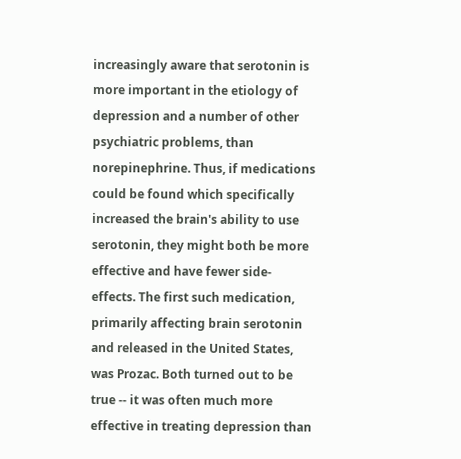increasingly aware that serotonin is more important in the etiology of depression and a number of other psychiatric problems, than norepinephrine. Thus, if medications could be found which specifically increased the brain's ability to use serotonin, they might both be more effective and have fewer side-effects. The first such medication, primarily affecting brain serotonin and released in the United States, was Prozac. Both turned out to be true -- it was often much more effective in treating depression than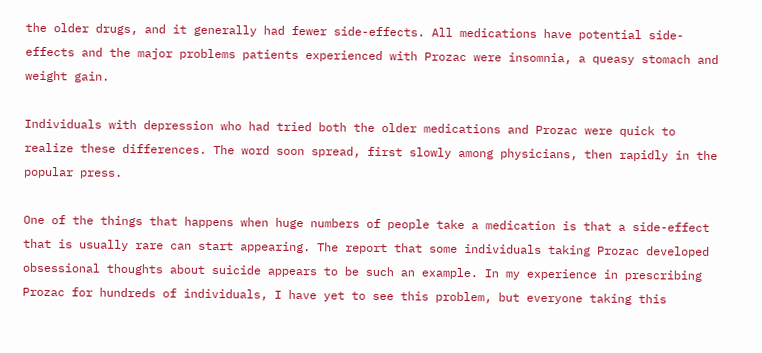the older drugs, and it generally had fewer side-effects. All medications have potential side-effects and the major problems patients experienced with Prozac were insomnia, a queasy stomach and weight gain.

Individuals with depression who had tried both the older medications and Prozac were quick to realize these differences. The word soon spread, first slowly among physicians, then rapidly in the popular press.

One of the things that happens when huge numbers of people take a medication is that a side-effect that is usually rare can start appearing. The report that some individuals taking Prozac developed obsessional thoughts about suicide appears to be such an example. In my experience in prescribing Prozac for hundreds of individuals, I have yet to see this problem, but everyone taking this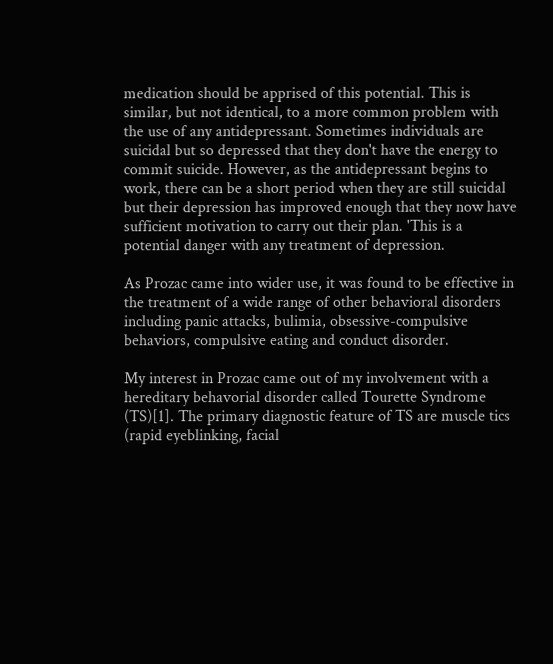medication should be apprised of this potential. This is similar, but not identical, to a more common problem with the use of any antidepressant. Sometimes individuals are suicidal but so depressed that they don't have the energy to commit suicide. However, as the antidepressant begins to work, there can be a short period when they are still suicidal but their depression has improved enough that they now have sufficient motivation to carry out their plan. 'This is a potential danger with any treatment of depression.

As Prozac came into wider use, it was found to be effective in the treatment of a wide range of other behavioral disorders including panic attacks, bulimia, obsessive-compulsive behaviors, compulsive eating and conduct disorder.

My interest in Prozac came out of my involvement with a hereditary behavorial disorder called Tourette Syndrome (TS)[1]. The primary diagnostic feature of TS are muscle tics (rapid eyeblinking, facial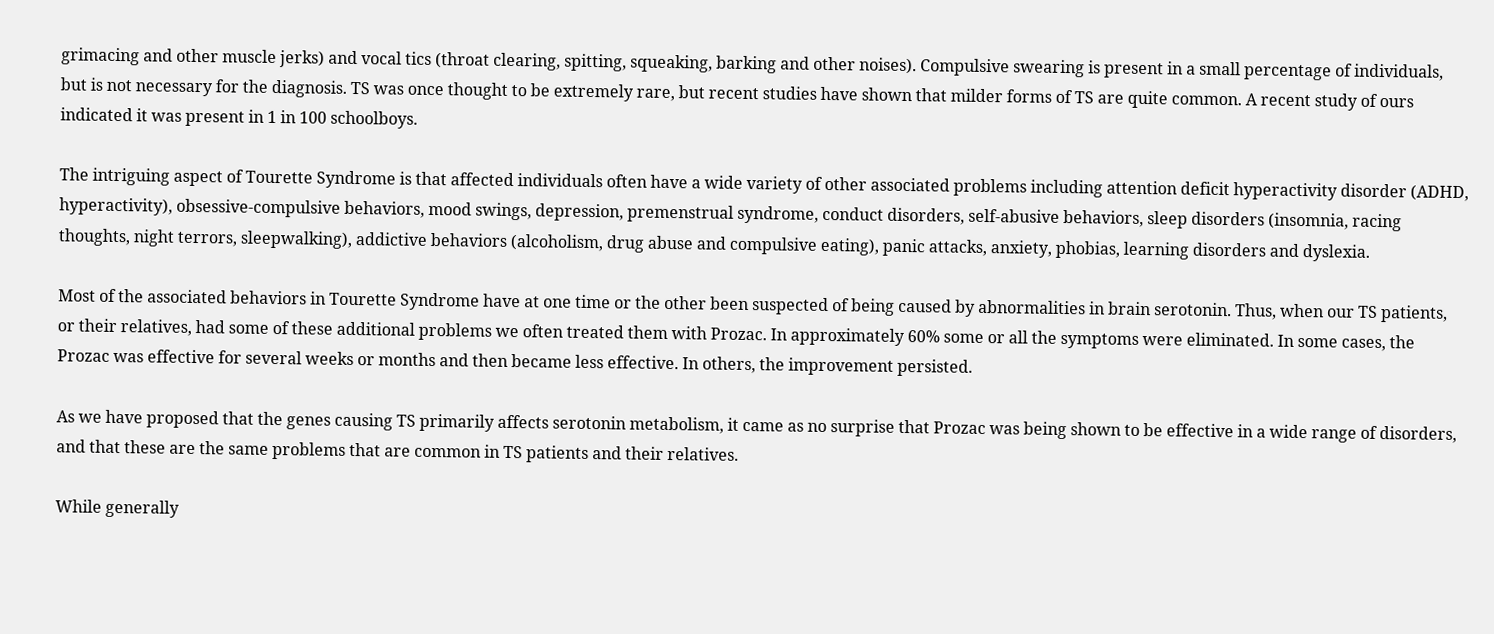grimacing and other muscle jerks) and vocal tics (throat clearing, spitting, squeaking, barking and other noises). Compulsive swearing is present in a small percentage of individuals, but is not necessary for the diagnosis. TS was once thought to be extremely rare, but recent studies have shown that milder forms of TS are quite common. A recent study of ours indicated it was present in 1 in 100 schoolboys.

The intriguing aspect of Tourette Syndrome is that affected individuals often have a wide variety of other associated problems including attention deficit hyperactivity disorder (ADHD, hyperactivity), obsessive-compulsive behaviors, mood swings, depression, premenstrual syndrome, conduct disorders, self-abusive behaviors, sleep disorders (insomnia, racing thoughts, night terrors, sleepwalking), addictive behaviors (alcoholism, drug abuse and compulsive eating), panic attacks, anxiety, phobias, learning disorders and dyslexia.

Most of the associated behaviors in Tourette Syndrome have at one time or the other been suspected of being caused by abnormalities in brain serotonin. Thus, when our TS patients, or their relatives, had some of these additional problems we often treated them with Prozac. In approximately 60% some or all the symptoms were eliminated. In some cases, the Prozac was effective for several weeks or months and then became less effective. In others, the improvement persisted.

As we have proposed that the genes causing TS primarily affects serotonin metabolism, it came as no surprise that Prozac was being shown to be effective in a wide range of disorders, and that these are the same problems that are common in TS patients and their relatives.

While generally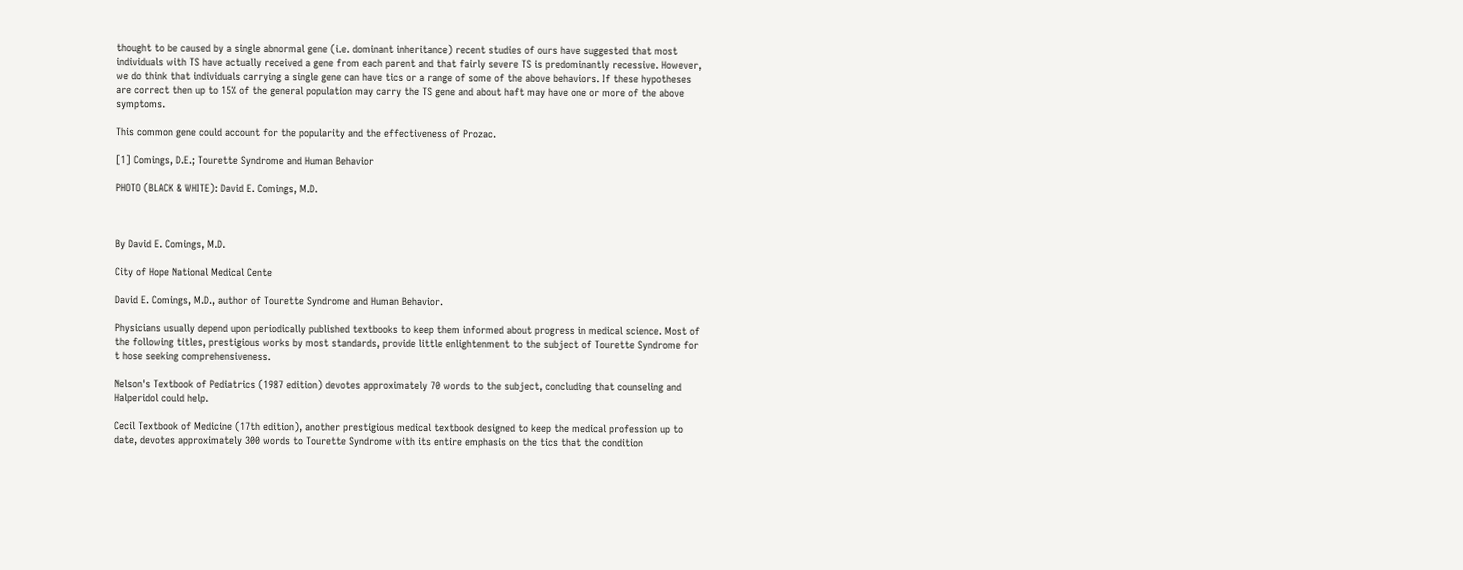thought to be caused by a single abnormal gene (i.e. dominant inheritance) recent studies of ours have suggested that most individuals with TS have actually received a gene from each parent and that fairly severe TS is predominantly recessive. However, we do think that individuals carrying a single gene can have tics or a range of some of the above behaviors. If these hypotheses are correct then up to 15% of the general population may carry the TS gene and about haft may have one or more of the above symptoms.

This common gene could account for the popularity and the effectiveness of Prozac.

[1] Comings, D.E.; Tourette Syndrome and Human Behavior

PHOTO (BLACK & WHITE): David E. Comings, M.D.



By David E. Comings, M.D.

City of Hope National Medical Cente

David E. Comings, M.D., author of Tourette Syndrome and Human Behavior.

Physicians usually depend upon periodically published textbooks to keep them informed about progress in medical science. Most of the following titles, prestigious works by most standards, provide little enlightenment to the subject of Tourette Syndrome for t hose seeking comprehensiveness.

Nelson's Textbook of Pediatrics (1987 edition) devotes approximately 70 words to the subject, concluding that counseling and Halperidol could help.

Cecil Textbook of Medicine (17th edition), another prestigious medical textbook designed to keep the medical profession up to date, devotes approximately 300 words to Tourette Syndrome with its entire emphasis on the tics that the condition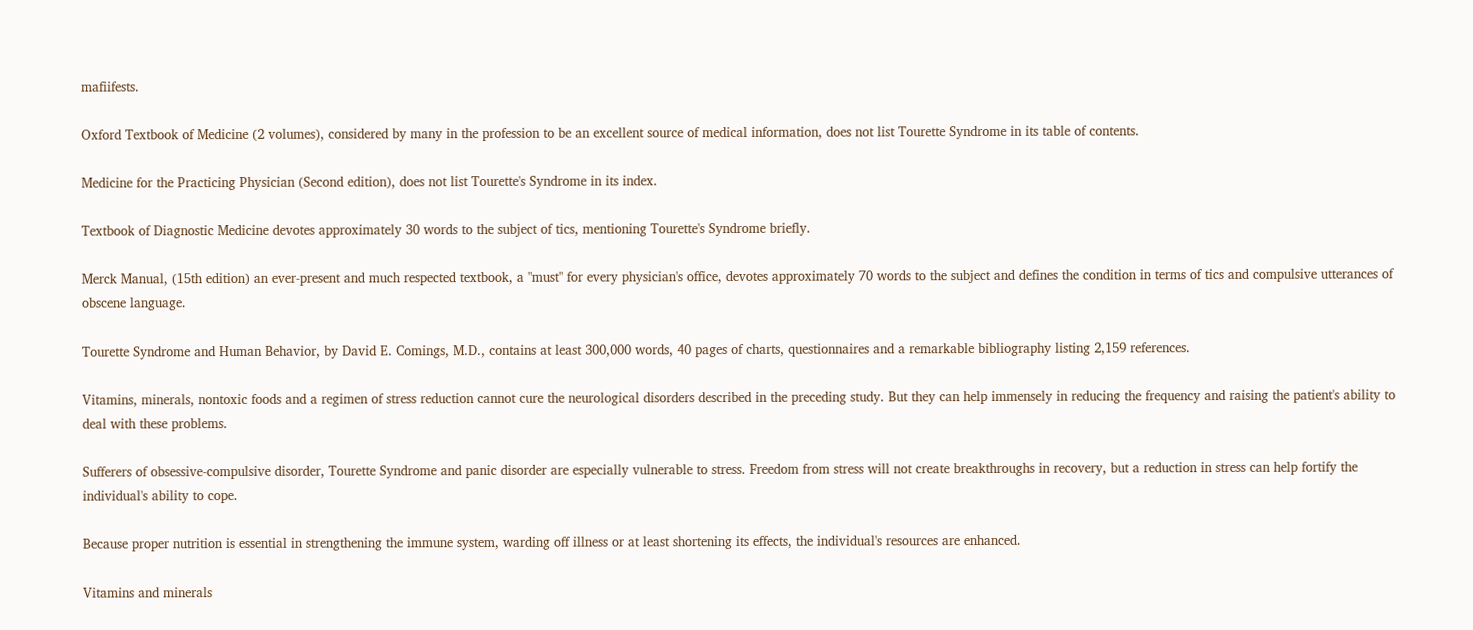mafiifests.

Oxford Textbook of Medicine (2 volumes), considered by many in the profession to be an excellent source of medical information, does not list Tourette Syndrome in its table of contents.

Medicine for the Practicing Physician (Second edition), does not list Tourette's Syndrome in its index.

Textbook of Diagnostic Medicine devotes approximately 30 words to the subject of tics, mentioning Tourette's Syndrome briefly.

Merck Manual, (15th edition) an ever-present and much respected textbook, a "must" for every physician's office, devotes approximately 70 words to the subject and defines the condition in terms of tics and compulsive utterances of obscene language.

Tourette Syndrome and Human Behavior, by David E. Comings, M.D., contains at least 300,000 words, 40 pages of charts, questionnaires and a remarkable bibliography listing 2,159 references.

Vitamins, minerals, nontoxic foods and a regimen of stress reduction cannot cure the neurological disorders described in the preceding study. But they can help immensely in reducing the frequency and raising the patient's ability to deal with these problems.

Sufferers of obsessive-compulsive disorder, Tourette Syndrome and panic disorder are especially vulnerable to stress. Freedom from stress will not create breakthroughs in recovery, but a reduction in stress can help fortify the individual's ability to cope.

Because proper nutrition is essential in strengthening the immune system, warding off illness or at least shortening its effects, the individual's resources are enhanced.

Vitamins and minerals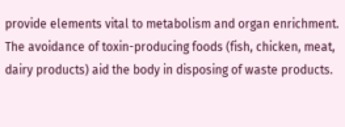provide elements vital to metabolism and organ enrichment. The avoidance of toxin-producing foods (fish, chicken, meat, dairy products) aid the body in disposing of waste products.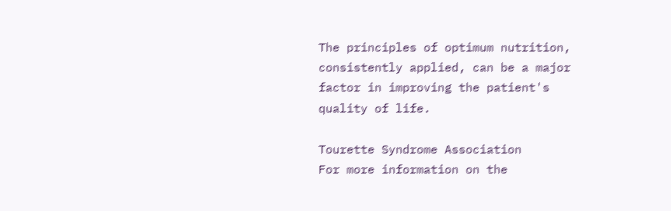The principles of optimum nutrition, consistently applied, can be a major factor in improving the patient's quality of life.

Tourette Syndrome Association
For more information on the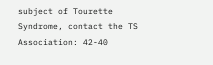subject of Tourette Syndrome, contact the TS Association: 42-40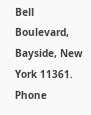Bell Boulevard, Bayside, New York 11361. Phone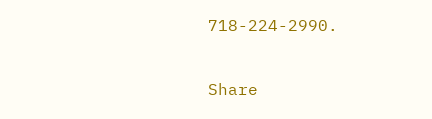718-224-2990.

Share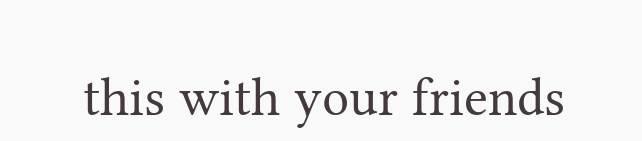this with your friends